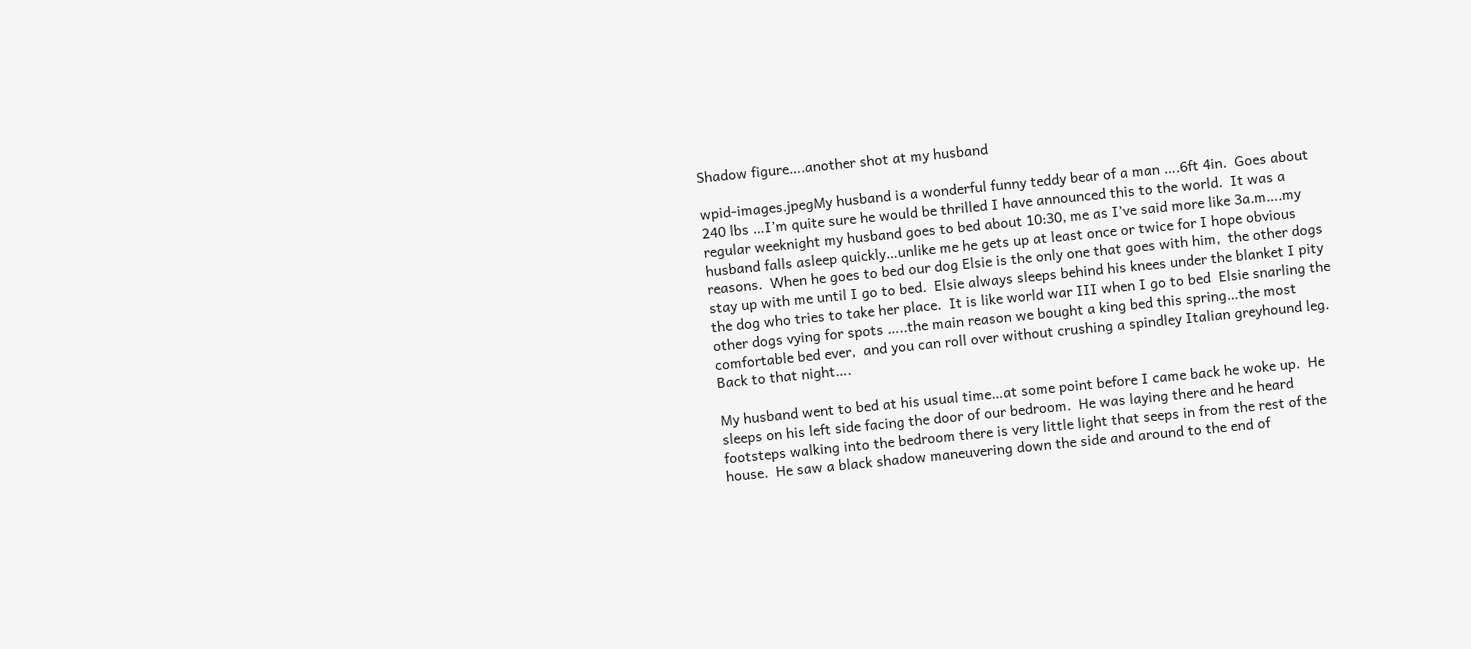Shadow figure….another shot at my husband

wpid-images.jpegMy husband is a wonderful funny teddy bear of a man ….6ft 4in.  Goes about 240 lbs …I’m quite sure he would be thrilled I have announced this to the world.  It was a regular weeknight my husband goes to bed about 10:30, me as I’ve said more like 3a.m….my husband falls asleep quickly…unlike me he gets up at least once or twice for I hope obvious reasons.  When he goes to bed our dog Elsie is the only one that goes with him,  the other dogs stay up with me until I go to bed.  Elsie always sleeps behind his knees under the blanket I pity the dog who tries to take her place.  It is like world war III when I go to bed  Elsie snarling the other dogs vying for spots …..the main reason we bought a king bed this spring…the most comfortable bed ever,  and you can roll over without crushing a spindley Italian greyhound leg.  Back to that night….

My husband went to bed at his usual time…at some point before I came back he woke up.  He sleeps on his left side facing the door of our bedroom.  He was laying there and he heard footsteps walking into the bedroom there is very little light that seeps in from the rest of the house.  He saw a black shadow maneuvering down the side and around to the end of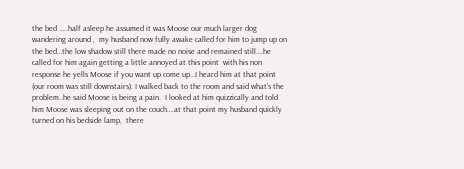the bed …..half asleep he assumed it was Moose our much larger dog wandering around ,  my husband now fully awake called for him to jump up on the bed…the low shadow still there made no noise and remained still….he called for him again getting a little annoyed at this point  with his non response he yells Moose if you want up come up…I heard him at that point (our room was still downstairs). I walked back to the room and said what’s the problem..he said Moose is being a pain.  I looked at him quizzically and told him Moose was sleeping out on the couch….at that point my husband quickly turned on his bedside lamp,  there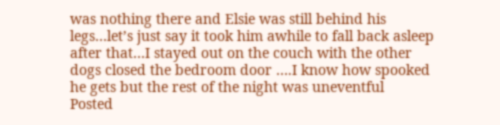was nothing there and Elsie was still behind his legs…let’s just say it took him awhile to fall back asleep after that…I stayed out on the couch with the other dogs closed the bedroom door ….I know how spooked he gets but the rest of the night was uneventful
Posted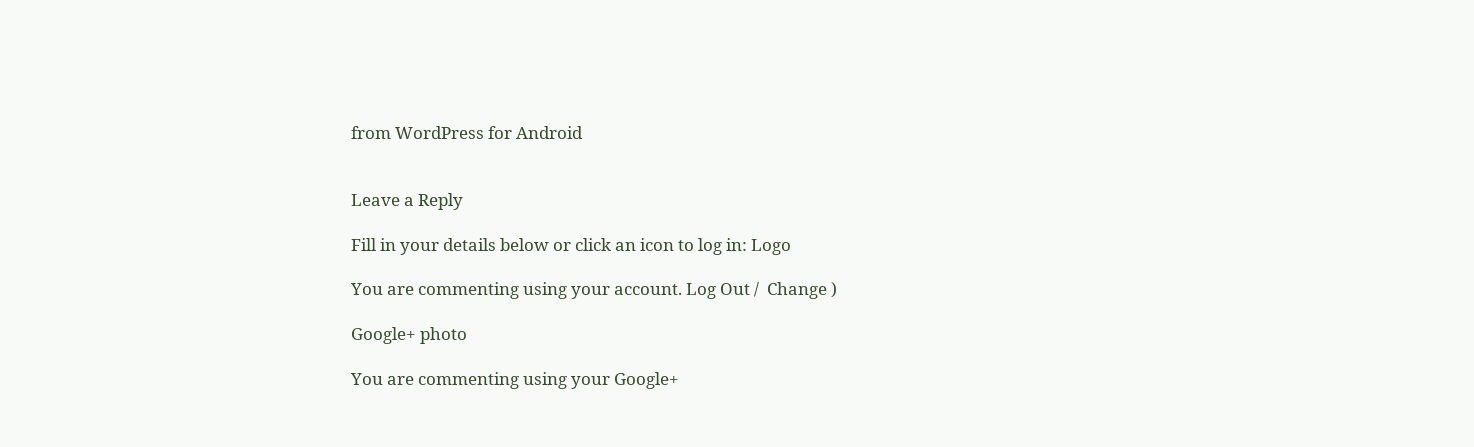from WordPress for Android


Leave a Reply

Fill in your details below or click an icon to log in: Logo

You are commenting using your account. Log Out /  Change )

Google+ photo

You are commenting using your Google+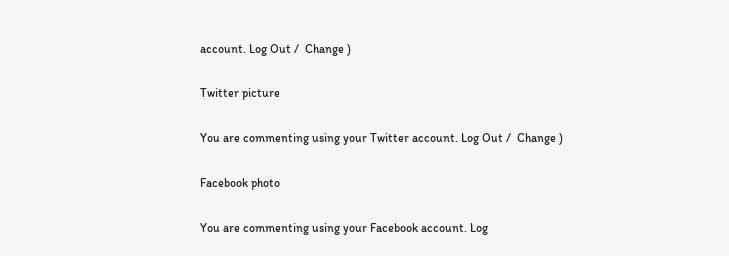account. Log Out /  Change )

Twitter picture

You are commenting using your Twitter account. Log Out /  Change )

Facebook photo

You are commenting using your Facebook account. Log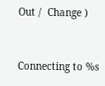Out /  Change )


Connecting to %s